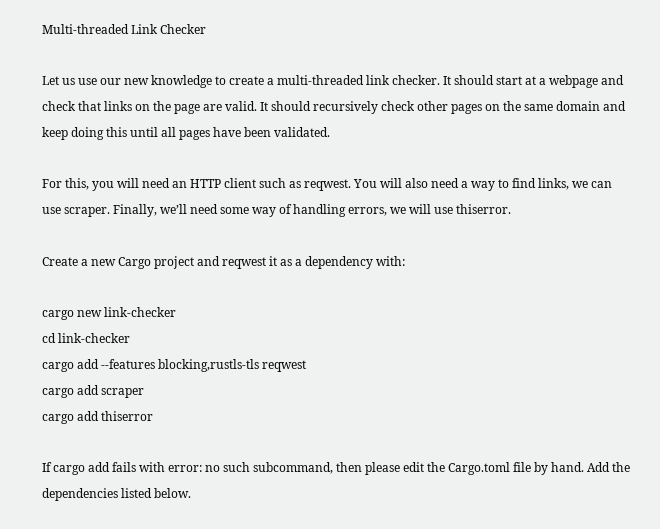Multi-threaded Link Checker

Let us use our new knowledge to create a multi-threaded link checker. It should start at a webpage and check that links on the page are valid. It should recursively check other pages on the same domain and keep doing this until all pages have been validated.

For this, you will need an HTTP client such as reqwest. You will also need a way to find links, we can use scraper. Finally, we’ll need some way of handling errors, we will use thiserror.

Create a new Cargo project and reqwest it as a dependency with:

cargo new link-checker
cd link-checker
cargo add --features blocking,rustls-tls reqwest
cargo add scraper
cargo add thiserror

If cargo add fails with error: no such subcommand, then please edit the Cargo.toml file by hand. Add the dependencies listed below.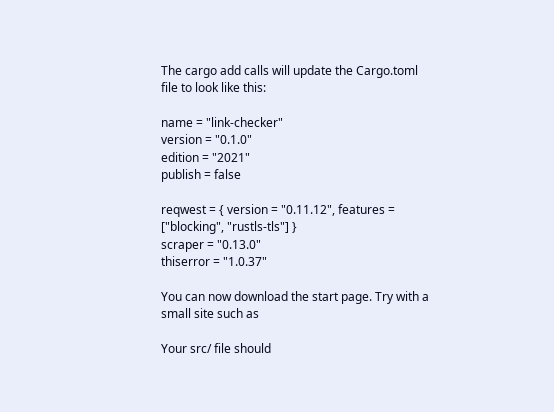The cargo add calls will update the Cargo.toml file to look like this:

name = "link-checker"
version = "0.1.0"
edition = "2021"
publish = false

reqwest = { version = "0.11.12", features = ["blocking", "rustls-tls"] }
scraper = "0.13.0"
thiserror = "1.0.37"

You can now download the start page. Try with a small site such as

Your src/ file should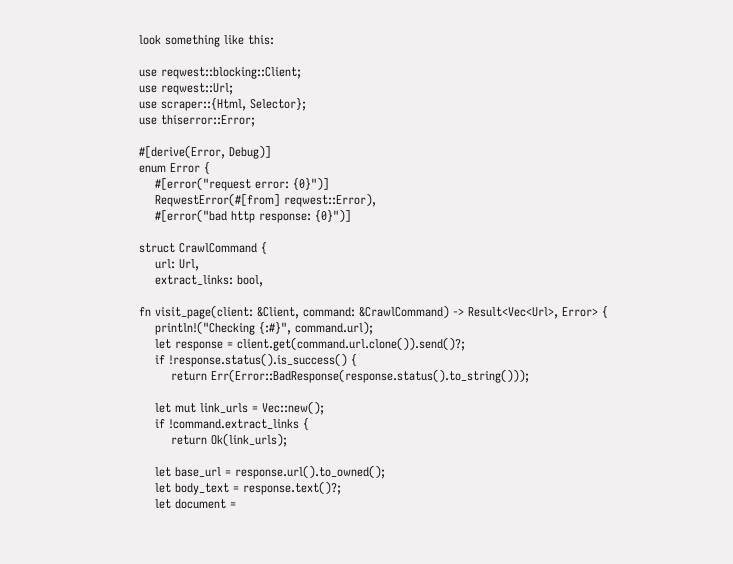look something like this:

use reqwest::blocking::Client;
use reqwest::Url;
use scraper::{Html, Selector};
use thiserror::Error;

#[derive(Error, Debug)]
enum Error {
    #[error("request error: {0}")]
    ReqwestError(#[from] reqwest::Error),
    #[error("bad http response: {0}")]

struct CrawlCommand {
    url: Url,
    extract_links: bool,

fn visit_page(client: &Client, command: &CrawlCommand) -> Result<Vec<Url>, Error> {
    println!("Checking {:#}", command.url);
    let response = client.get(command.url.clone()).send()?;
    if !response.status().is_success() {
        return Err(Error::BadResponse(response.status().to_string()));

    let mut link_urls = Vec::new();
    if !command.extract_links {
        return Ok(link_urls);

    let base_url = response.url().to_owned();
    let body_text = response.text()?;
    let document =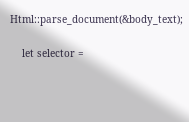Html::parse_document(&body_text);

    let selector =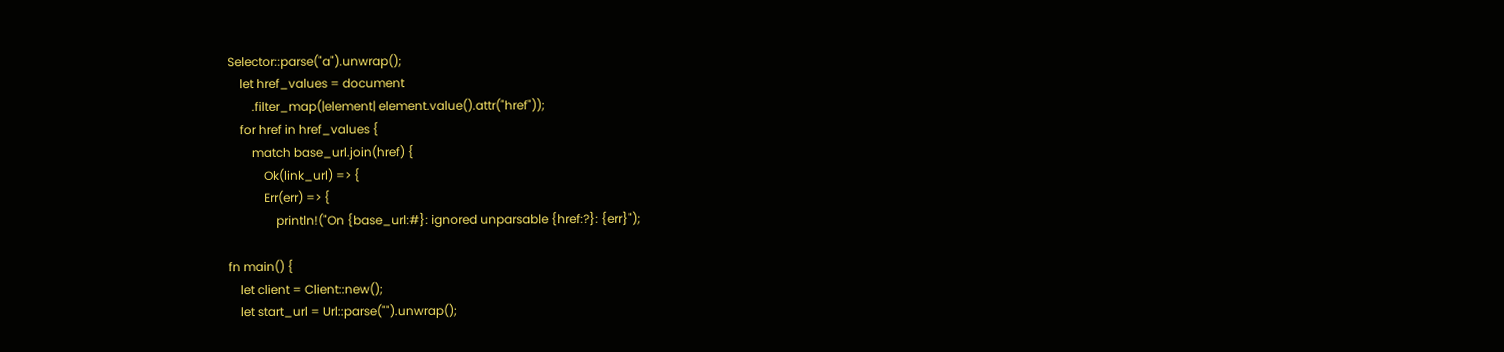Selector::parse("a").unwrap();
    let href_values = document
        .filter_map(|element| element.value().attr("href"));
    for href in href_values {
        match base_url.join(href) {
            Ok(link_url) => {
            Err(err) => {
                println!("On {base_url:#}: ignored unparsable {href:?}: {err}");

fn main() {
    let client = Client::new();
    let start_url = Url::parse("").unwrap();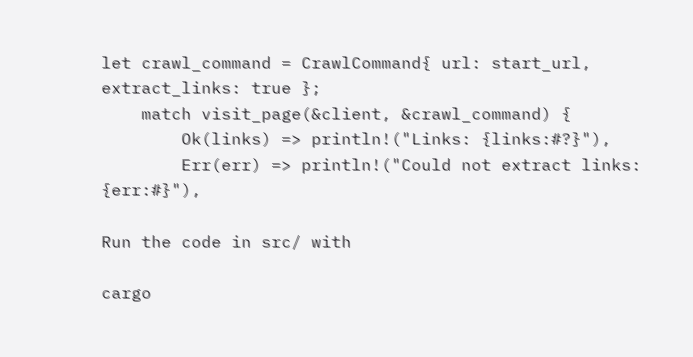let crawl_command = CrawlCommand{ url: start_url, extract_links: true };
    match visit_page(&client, &crawl_command) {
        Ok(links) => println!("Links: {links:#?}"),
        Err(err) => println!("Could not extract links: {err:#}"),

Run the code in src/ with

cargo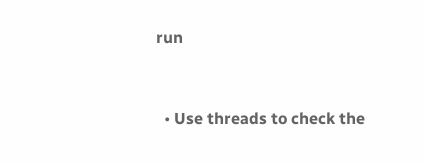run


  • Use threads to check the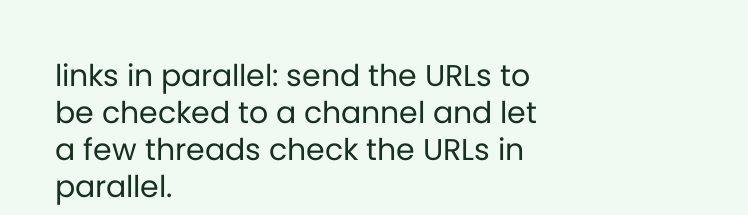links in parallel: send the URLs to be checked to a channel and let a few threads check the URLs in parallel.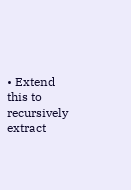• Extend this to recursively extract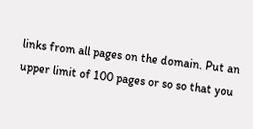links from all pages on the domain. Put an upper limit of 100 pages or so so that you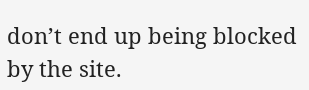don’t end up being blocked by the site.